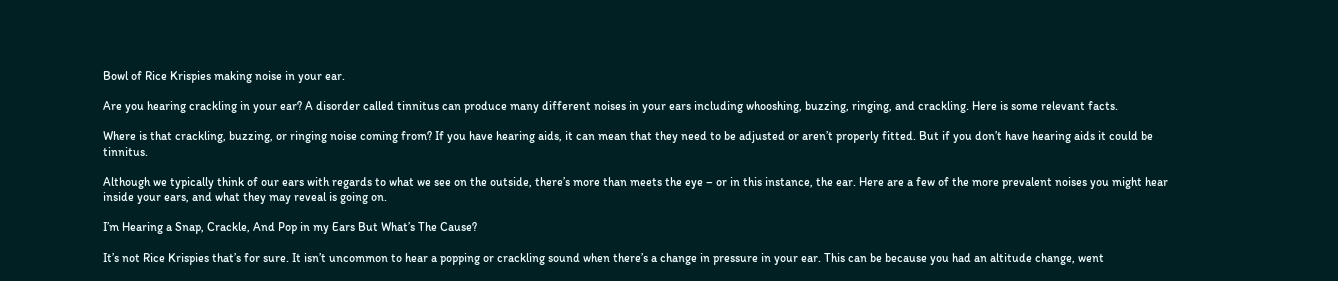Bowl of Rice Krispies making noise in your ear.

Are you hearing crackling in your ear? A disorder called tinnitus can produce many different noises in your ears including whooshing, buzzing, ringing, and crackling. Here is some relevant facts.

Where is that crackling, buzzing, or ringing noise coming from? If you have hearing aids, it can mean that they need to be adjusted or aren’t properly fitted. But if you don’t have hearing aids it could be tinnitus.

Although we typically think of our ears with regards to what we see on the outside, there’s more than meets the eye – or in this instance, the ear. Here are a few of the more prevalent noises you might hear inside your ears, and what they may reveal is going on.

I’m Hearing a Snap, Crackle, And Pop in my Ears But What’s The Cause?

It’s not Rice Krispies that’s for sure. It isn’t uncommon to hear a popping or crackling sound when there’s a change in pressure in your ear. This can be because you had an altitude change, went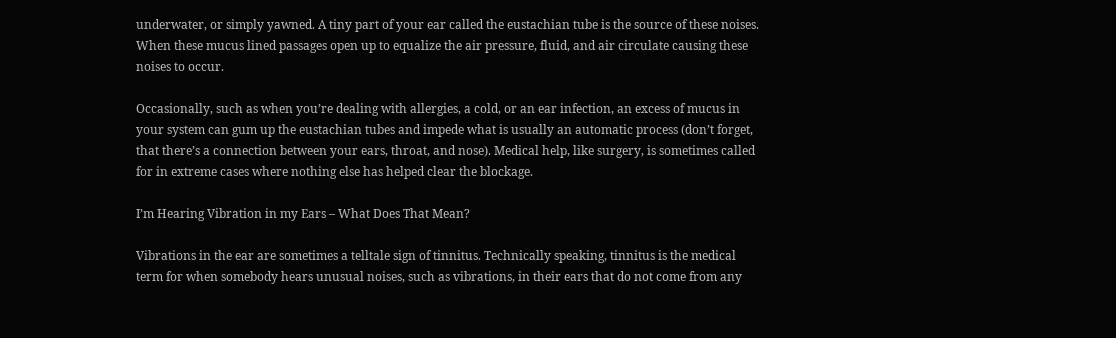underwater, or simply yawned. A tiny part of your ear called the eustachian tube is the source of these noises. When these mucus lined passages open up to equalize the air pressure, fluid, and air circulate causing these noises to occur.

Occasionally, such as when you’re dealing with allergies, a cold, or an ear infection, an excess of mucus in your system can gum up the eustachian tubes and impede what is usually an automatic process (don’t forget, that there’s a connection between your ears, throat, and nose). Medical help, like surgery, is sometimes called for in extreme cases where nothing else has helped clear the blockage.

I’m Hearing Vibration in my Ears – What Does That Mean?

Vibrations in the ear are sometimes a telltale sign of tinnitus. Technically speaking, tinnitus is the medical term for when somebody hears unusual noises, such as vibrations, in their ears that do not come from any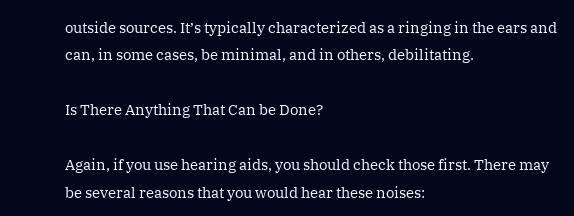outside sources. It’s typically characterized as a ringing in the ears and can, in some cases, be minimal, and in others, debilitating.

Is There Anything That Can be Done?

Again, if you use hearing aids, you should check those first. There may be several reasons that you would hear these noises: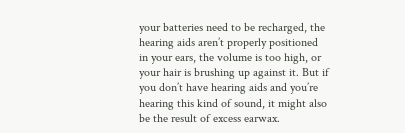your batteries need to be recharged, the hearing aids aren’t properly positioned in your ears, the volume is too high, or your hair is brushing up against it. But if you don’t have hearing aids and you’re hearing this kind of sound, it might also be the result of excess earwax.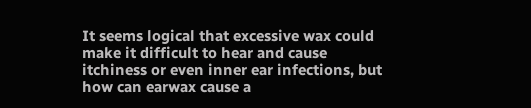It seems logical that excessive wax could make it difficult to hear and cause itchiness or even inner ear infections, but how can earwax cause a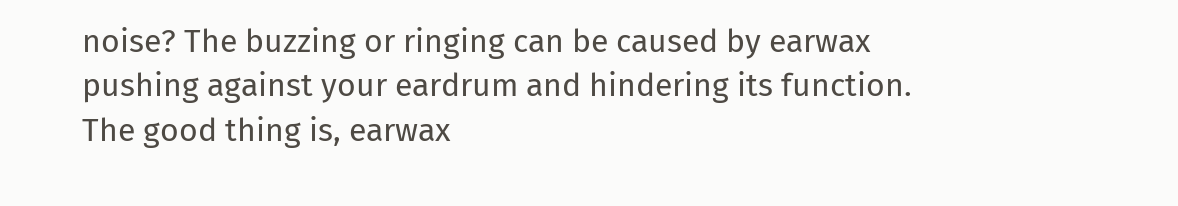noise? The buzzing or ringing can be caused by earwax pushing against your eardrum and hindering its function. The good thing is, earwax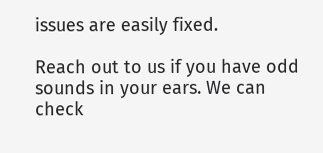issues are easily fixed.

Reach out to us if you have odd sounds in your ears. We can check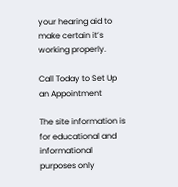your hearing aid to make certain it’s working properly.

Call Today to Set Up an Appointment

The site information is for educational and informational purposes only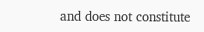and does not constitute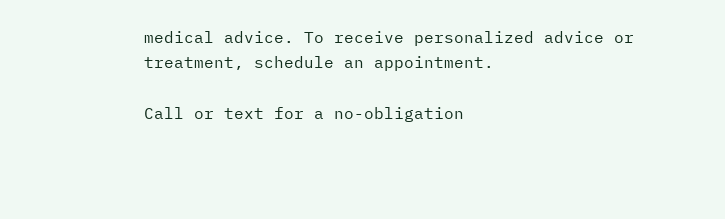medical advice. To receive personalized advice or treatment, schedule an appointment.

Call or text for a no-obligation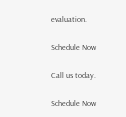evaluation.

Schedule Now

Call us today.

Schedule Now